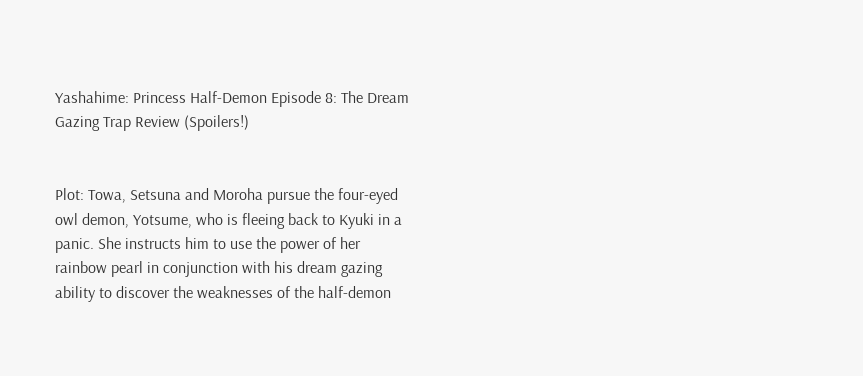Yashahime: Princess Half-Demon Episode 8: The Dream Gazing Trap Review (Spoilers!)


Plot: Towa, Setsuna and Moroha pursue the four-eyed owl demon, Yotsume, who is fleeing back to Kyuki in a panic. She instructs him to use the power of her rainbow pearl in conjunction with his dream gazing ability to discover the weaknesses of the half-demon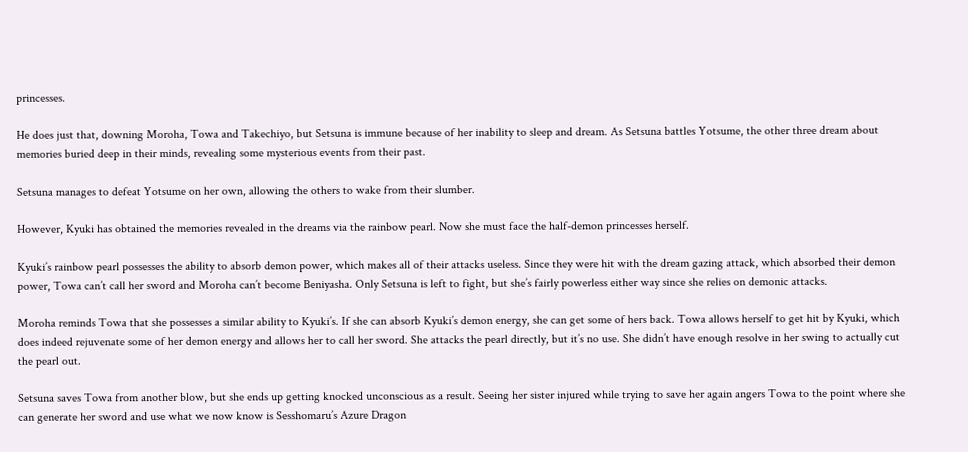princesses.

He does just that, downing Moroha, Towa and Takechiyo, but Setsuna is immune because of her inability to sleep and dream. As Setsuna battles Yotsume, the other three dream about memories buried deep in their minds, revealing some mysterious events from their past.

Setsuna manages to defeat Yotsume on her own, allowing the others to wake from their slumber.

However, Kyuki has obtained the memories revealed in the dreams via the rainbow pearl. Now she must face the half-demon princesses herself.

Kyuki’s rainbow pearl possesses the ability to absorb demon power, which makes all of their attacks useless. Since they were hit with the dream gazing attack, which absorbed their demon power, Towa can’t call her sword and Moroha can’t become Beniyasha. Only Setsuna is left to fight, but she’s fairly powerless either way since she relies on demonic attacks.

Moroha reminds Towa that she possesses a similar ability to Kyuki’s. If she can absorb Kyuki’s demon energy, she can get some of hers back. Towa allows herself to get hit by Kyuki, which does indeed rejuvenate some of her demon energy and allows her to call her sword. She attacks the pearl directly, but it’s no use. She didn’t have enough resolve in her swing to actually cut the pearl out.

Setsuna saves Towa from another blow, but she ends up getting knocked unconscious as a result. Seeing her sister injured while trying to save her again angers Towa to the point where she can generate her sword and use what we now know is Sesshomaru’s Azure Dragon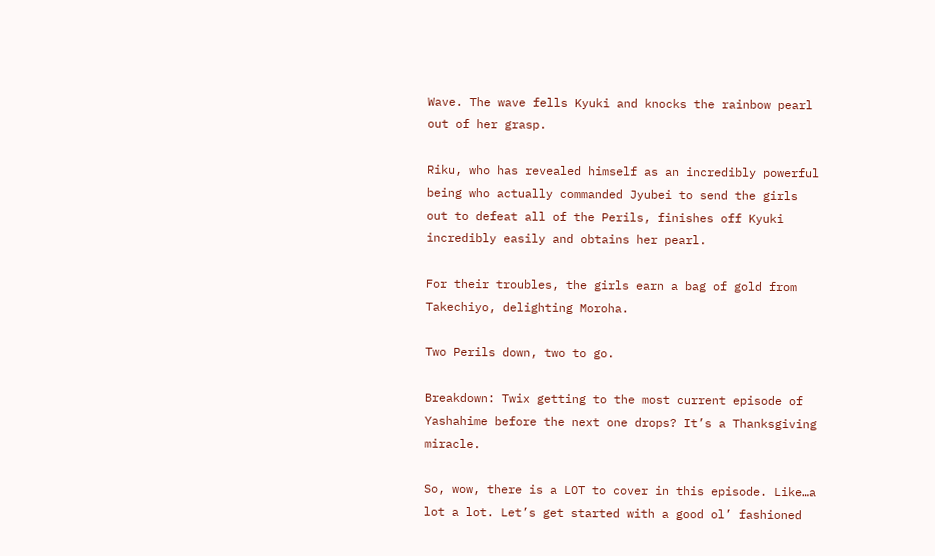Wave. The wave fells Kyuki and knocks the rainbow pearl out of her grasp.

Riku, who has revealed himself as an incredibly powerful being who actually commanded Jyubei to send the girls out to defeat all of the Perils, finishes off Kyuki incredibly easily and obtains her pearl.

For their troubles, the girls earn a bag of gold from Takechiyo, delighting Moroha.

Two Perils down, two to go.

Breakdown: Twix getting to the most current episode of Yashahime before the next one drops? It’s a Thanksgiving miracle.

So, wow, there is a LOT to cover in this episode. Like…a lot a lot. Let’s get started with a good ol’ fashioned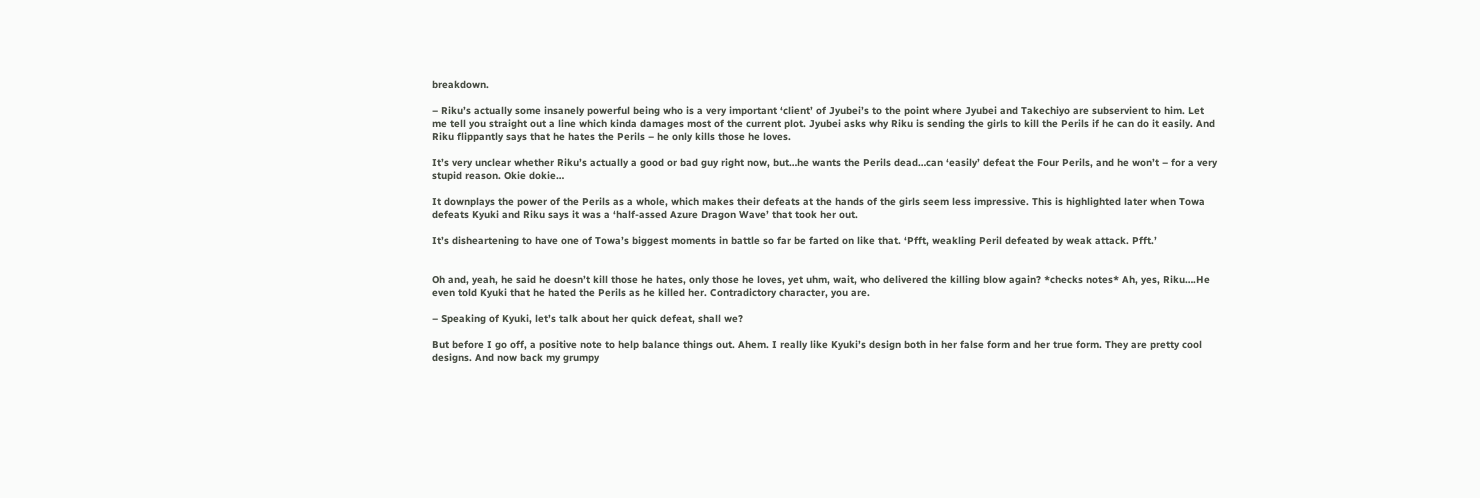breakdown.

– Riku’s actually some insanely powerful being who is a very important ‘client’ of Jyubei’s to the point where Jyubei and Takechiyo are subservient to him. Let me tell you straight out a line which kinda damages most of the current plot. Jyubei asks why Riku is sending the girls to kill the Perils if he can do it easily. And Riku flippantly says that he hates the Perils – he only kills those he loves.

It’s very unclear whether Riku’s actually a good or bad guy right now, but…he wants the Perils dead…can ‘easily’ defeat the Four Perils, and he won’t – for a very stupid reason. Okie dokie…

It downplays the power of the Perils as a whole, which makes their defeats at the hands of the girls seem less impressive. This is highlighted later when Towa defeats Kyuki and Riku says it was a ‘half-assed Azure Dragon Wave’ that took her out.

It’s disheartening to have one of Towa’s biggest moments in battle so far be farted on like that. ‘Pfft, weakling Peril defeated by weak attack. Pfft.’


Oh and, yeah, he said he doesn’t kill those he hates, only those he loves, yet uhm, wait, who delivered the killing blow again? *checks notes* Ah, yes, Riku….He even told Kyuki that he hated the Perils as he killed her. Contradictory character, you are.

– Speaking of Kyuki, let’s talk about her quick defeat, shall we?

But before I go off, a positive note to help balance things out. Ahem. I really like Kyuki’s design both in her false form and her true form. They are pretty cool designs. And now back my grumpy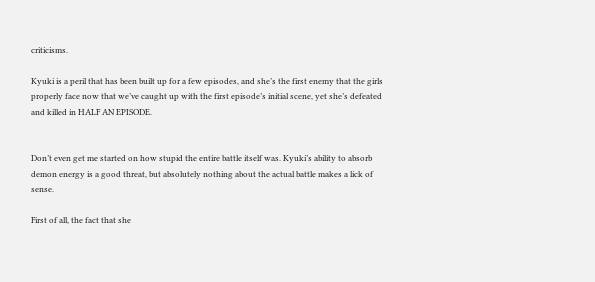criticisms.

Kyuki is a peril that has been built up for a few episodes, and she’s the first enemy that the girls properly face now that we’ve caught up with the first episode’s initial scene, yet she’s defeated and killed in HALF AN EPISODE.


Don’t even get me started on how stupid the entire battle itself was. Kyuki’s ability to absorb demon energy is a good threat, but absolutely nothing about the actual battle makes a lick of sense.

First of all, the fact that she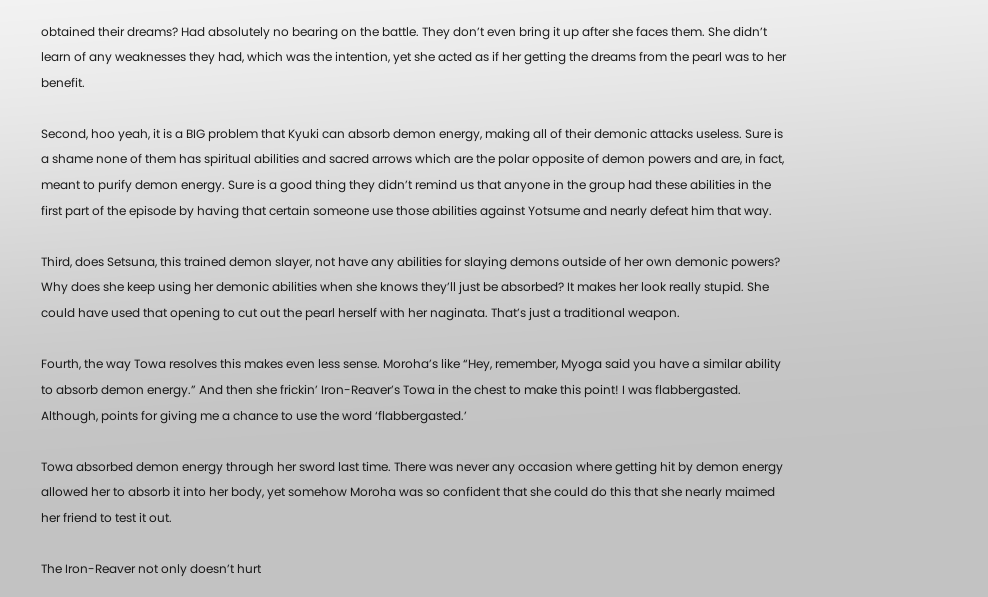obtained their dreams? Had absolutely no bearing on the battle. They don’t even bring it up after she faces them. She didn’t learn of any weaknesses they had, which was the intention, yet she acted as if her getting the dreams from the pearl was to her benefit.

Second, hoo yeah, it is a BIG problem that Kyuki can absorb demon energy, making all of their demonic attacks useless. Sure is a shame none of them has spiritual abilities and sacred arrows which are the polar opposite of demon powers and are, in fact, meant to purify demon energy. Sure is a good thing they didn’t remind us that anyone in the group had these abilities in the first part of the episode by having that certain someone use those abilities against Yotsume and nearly defeat him that way.

Third, does Setsuna, this trained demon slayer, not have any abilities for slaying demons outside of her own demonic powers? Why does she keep using her demonic abilities when she knows they’ll just be absorbed? It makes her look really stupid. She could have used that opening to cut out the pearl herself with her naginata. That’s just a traditional weapon.

Fourth, the way Towa resolves this makes even less sense. Moroha’s like “Hey, remember, Myoga said you have a similar ability to absorb demon energy.” And then she frickin’ Iron-Reaver’s Towa in the chest to make this point! I was flabbergasted. Although, points for giving me a chance to use the word ‘flabbergasted.’

Towa absorbed demon energy through her sword last time. There was never any occasion where getting hit by demon energy allowed her to absorb it into her body, yet somehow Moroha was so confident that she could do this that she nearly maimed her friend to test it out.

The Iron-Reaver not only doesn’t hurt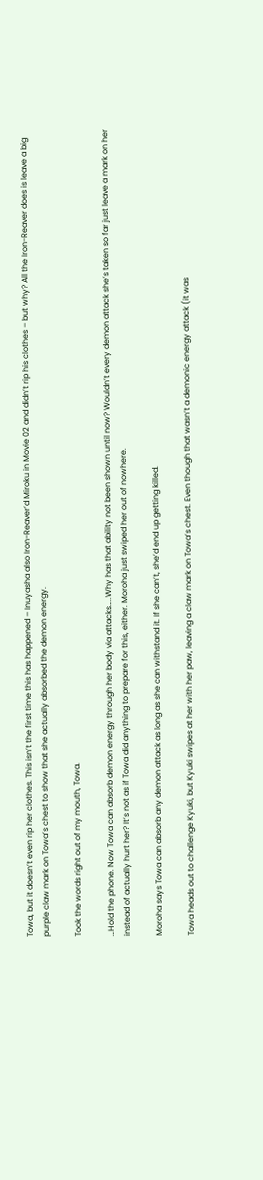Towa, but it doesn’t even rip her clothes. This isn’t the first time this has happened – Inuyasha also Iron-Reaver’d Miroku in Movie 02 and didn’t rip his clothes – but why? All the Iron-Reaver does is leave a big purple claw mark on Towa’s chest to show that she actually absorbed the demon energy.

Took the words right out of my mouth, Towa.

…Hold the phone. Now Towa can absorb demon energy through her body via attacks…..Why has that ability not been shown until now? Wouldn’t every demon attack she’s taken so far just leave a mark on her instead of actually hurt her? It’s not as if Towa did anything to prepare for this, either. Moroha just swiped her out of nowhere.

Moroha says Towa can absorb any demon attack as long as she can withstand it. If she can’t, she’d end up getting killed.

Towa heads out to challenge Kyuki, but Kyuki swipes at her with her paw, leaving a claw mark on Towa’s chest. Even though that wasn’t a demonic energy attack (it was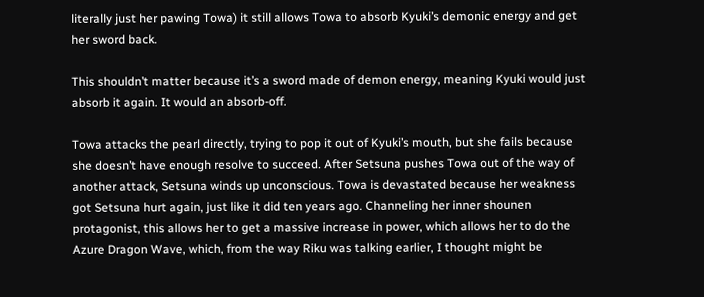literally just her pawing Towa) it still allows Towa to absorb Kyuki’s demonic energy and get her sword back.

This shouldn’t matter because it’s a sword made of demon energy, meaning Kyuki would just absorb it again. It would an absorb-off.

Towa attacks the pearl directly, trying to pop it out of Kyuki’s mouth, but she fails because she doesn’t have enough resolve to succeed. After Setsuna pushes Towa out of the way of another attack, Setsuna winds up unconscious. Towa is devastated because her weakness got Setsuna hurt again, just like it did ten years ago. Channeling her inner shounen protagonist, this allows her to get a massive increase in power, which allows her to do the Azure Dragon Wave, which, from the way Riku was talking earlier, I thought might be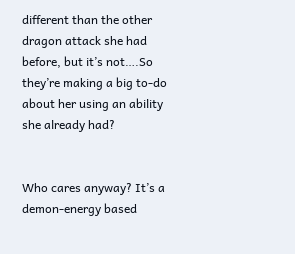different than the other dragon attack she had before, but it’s not….So they’re making a big to-do about her using an ability she already had?


Who cares anyway? It’s a demon-energy based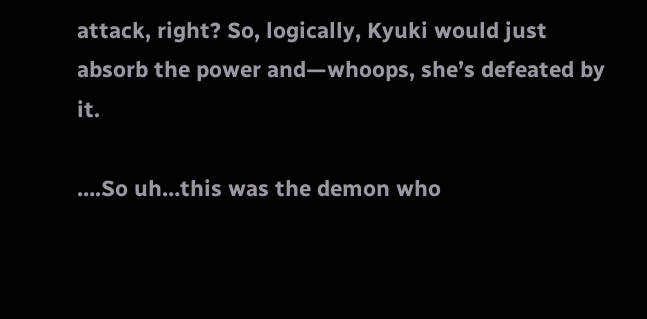attack, right? So, logically, Kyuki would just absorb the power and—whoops, she’s defeated by it.

….So uh…this was the demon who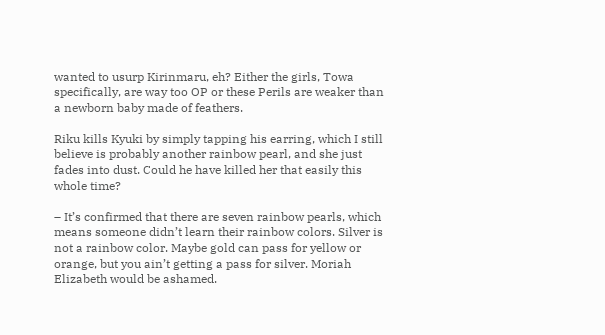wanted to usurp Kirinmaru, eh? Either the girls, Towa specifically, are way too OP or these Perils are weaker than a newborn baby made of feathers.

Riku kills Kyuki by simply tapping his earring, which I still believe is probably another rainbow pearl, and she just fades into dust. Could he have killed her that easily this whole time?

– It’s confirmed that there are seven rainbow pearls, which means someone didn’t learn their rainbow colors. Silver is not a rainbow color. Maybe gold can pass for yellow or orange, but you ain’t getting a pass for silver. Moriah Elizabeth would be ashamed.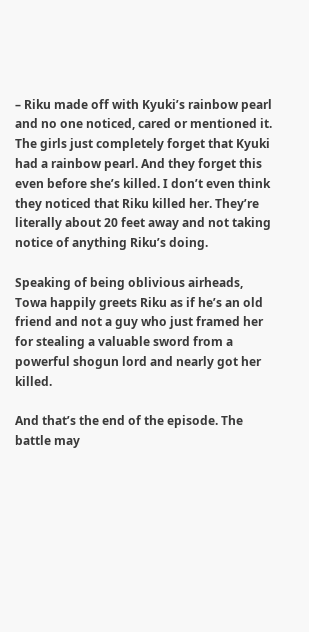– Riku made off with Kyuki’s rainbow pearl and no one noticed, cared or mentioned it. The girls just completely forget that Kyuki had a rainbow pearl. And they forget this even before she’s killed. I don’t even think they noticed that Riku killed her. They’re literally about 20 feet away and not taking notice of anything Riku’s doing.

Speaking of being oblivious airheads, Towa happily greets Riku as if he’s an old friend and not a guy who just framed her for stealing a valuable sword from a powerful shogun lord and nearly got her killed.

And that’s the end of the episode. The battle may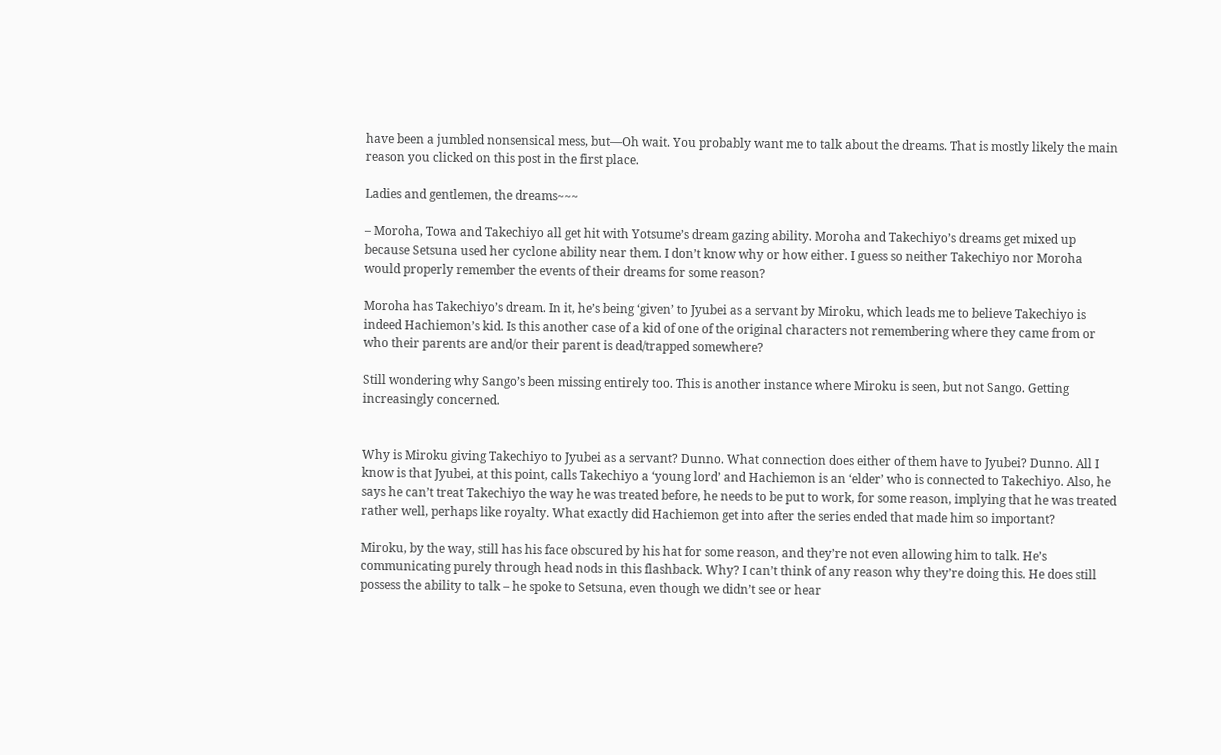have been a jumbled nonsensical mess, but—Oh wait. You probably want me to talk about the dreams. That is mostly likely the main reason you clicked on this post in the first place.

Ladies and gentlemen, the dreams~~~

– Moroha, Towa and Takechiyo all get hit with Yotsume’s dream gazing ability. Moroha and Takechiyo’s dreams get mixed up because Setsuna used her cyclone ability near them. I don’t know why or how either. I guess so neither Takechiyo nor Moroha would properly remember the events of their dreams for some reason?

Moroha has Takechiyo’s dream. In it, he’s being ‘given’ to Jyubei as a servant by Miroku, which leads me to believe Takechiyo is indeed Hachiemon’s kid. Is this another case of a kid of one of the original characters not remembering where they came from or who their parents are and/or their parent is dead/trapped somewhere?

Still wondering why Sango’s been missing entirely too. This is another instance where Miroku is seen, but not Sango. Getting increasingly concerned.


Why is Miroku giving Takechiyo to Jyubei as a servant? Dunno. What connection does either of them have to Jyubei? Dunno. All I know is that Jyubei, at this point, calls Takechiyo a ‘young lord’ and Hachiemon is an ‘elder’ who is connected to Takechiyo. Also, he says he can’t treat Takechiyo the way he was treated before, he needs to be put to work, for some reason, implying that he was treated rather well, perhaps like royalty. What exactly did Hachiemon get into after the series ended that made him so important?

Miroku, by the way, still has his face obscured by his hat for some reason, and they’re not even allowing him to talk. He’s communicating purely through head nods in this flashback. Why? I can’t think of any reason why they’re doing this. He does still possess the ability to talk – he spoke to Setsuna, even though we didn’t see or hear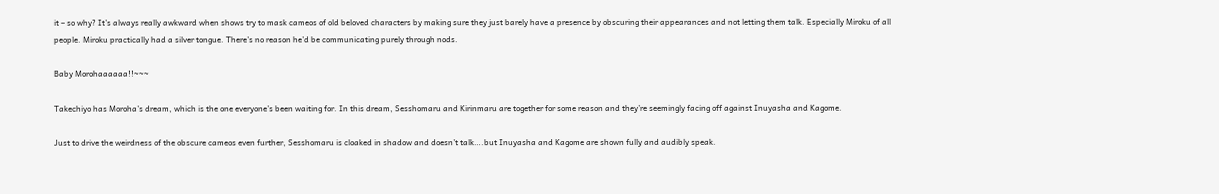it – so why? It’s always really awkward when shows try to mask cameos of old beloved characters by making sure they just barely have a presence by obscuring their appearances and not letting them talk. Especially Miroku of all people. Miroku practically had a silver tongue. There’s no reason he’d be communicating purely through nods.

Baby Morohaaaaaa!!~~~

Takechiyo has Moroha’s dream, which is the one everyone’s been waiting for. In this dream, Sesshomaru and Kirinmaru are together for some reason and they’re seemingly facing off against Inuyasha and Kagome.

Just to drive the weirdness of the obscure cameos even further, Sesshomaru is cloaked in shadow and doesn’t talk….but Inuyasha and Kagome are shown fully and audibly speak.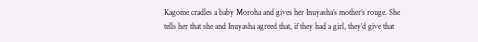Kagome cradles a baby Moroha and gives her Inuyasha’s mother’s rouge. She tells her that she and Inuyasha agreed that, if they had a girl, they’d give that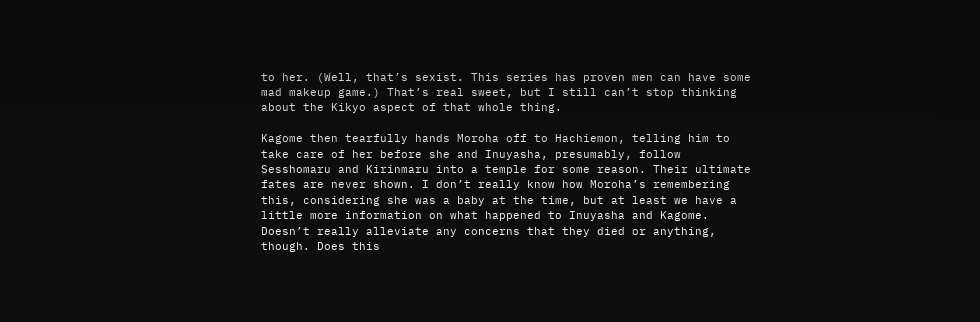to her. (Well, that’s sexist. This series has proven men can have some mad makeup game.) That’s real sweet, but I still can’t stop thinking about the Kikyo aspect of that whole thing.

Kagome then tearfully hands Moroha off to Hachiemon, telling him to take care of her before she and Inuyasha, presumably, follow Sesshomaru and Kirinmaru into a temple for some reason. Their ultimate fates are never shown. I don’t really know how Moroha’s remembering this, considering she was a baby at the time, but at least we have a little more information on what happened to Inuyasha and Kagome. Doesn’t really alleviate any concerns that they died or anything, though. Does this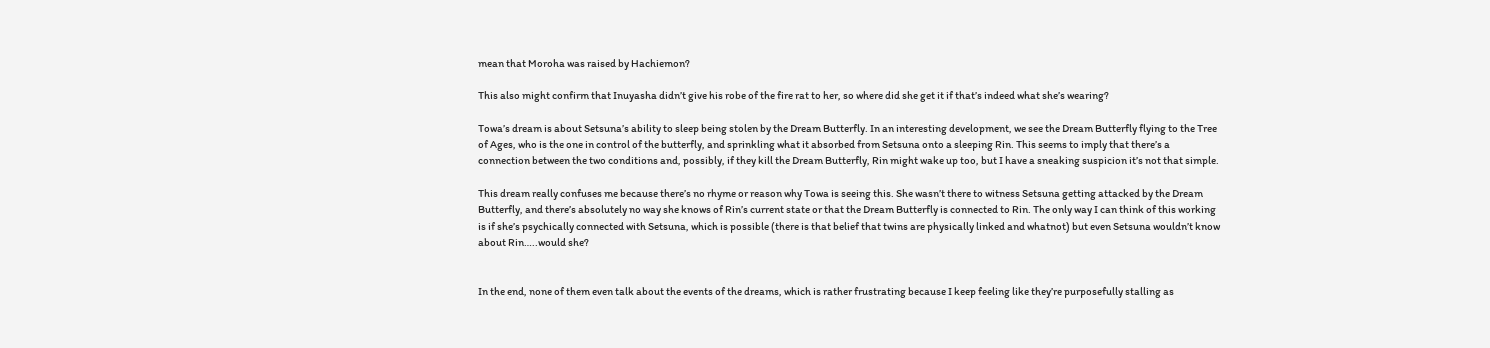mean that Moroha was raised by Hachiemon?

This also might confirm that Inuyasha didn’t give his robe of the fire rat to her, so where did she get it if that’s indeed what she’s wearing?

Towa’s dream is about Setsuna’s ability to sleep being stolen by the Dream Butterfly. In an interesting development, we see the Dream Butterfly flying to the Tree of Ages, who is the one in control of the butterfly, and sprinkling what it absorbed from Setsuna onto a sleeping Rin. This seems to imply that there’s a connection between the two conditions and, possibly, if they kill the Dream Butterfly, Rin might wake up too, but I have a sneaking suspicion it’s not that simple.

This dream really confuses me because there’s no rhyme or reason why Towa is seeing this. She wasn’t there to witness Setsuna getting attacked by the Dream Butterfly, and there’s absolutely no way she knows of Rin’s current state or that the Dream Butterfly is connected to Rin. The only way I can think of this working is if she’s psychically connected with Setsuna, which is possible (there is that belief that twins are physically linked and whatnot) but even Setsuna wouldn’t know about Rin…..would she?


In the end, none of them even talk about the events of the dreams, which is rather frustrating because I keep feeling like they’re purposefully stalling as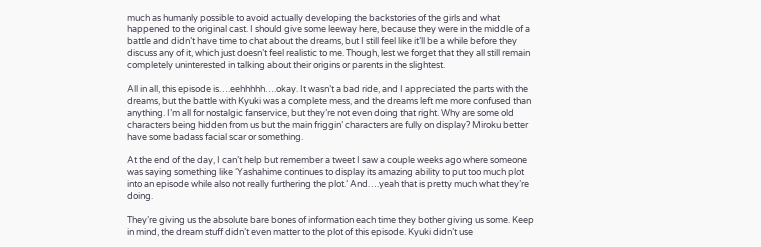much as humanly possible to avoid actually developing the backstories of the girls and what happened to the original cast. I should give some leeway here, because they were in the middle of a battle and didn’t have time to chat about the dreams, but I still feel like it’ll be a while before they discuss any of it, which just doesn’t feel realistic to me. Though, lest we forget that they all still remain completely uninterested in talking about their origins or parents in the slightest.

All in all, this episode is….eehhhhh….okay. It wasn’t a bad ride, and I appreciated the parts with the dreams, but the battle with Kyuki was a complete mess, and the dreams left me more confused than anything. I’m all for nostalgic fanservice, but they’re not even doing that right. Why are some old characters being hidden from us but the main friggin’ characters are fully on display? Miroku better have some badass facial scar or something.

At the end of the day, I can’t help but remember a tweet I saw a couple weeks ago where someone was saying something like ‘Yashahime continues to display its amazing ability to put too much plot into an episode while also not really furthering the plot.’ And….yeah that is pretty much what they’re doing.

They’re giving us the absolute bare bones of information each time they bother giving us some. Keep in mind, the dream stuff didn’t even matter to the plot of this episode. Kyuki didn’t use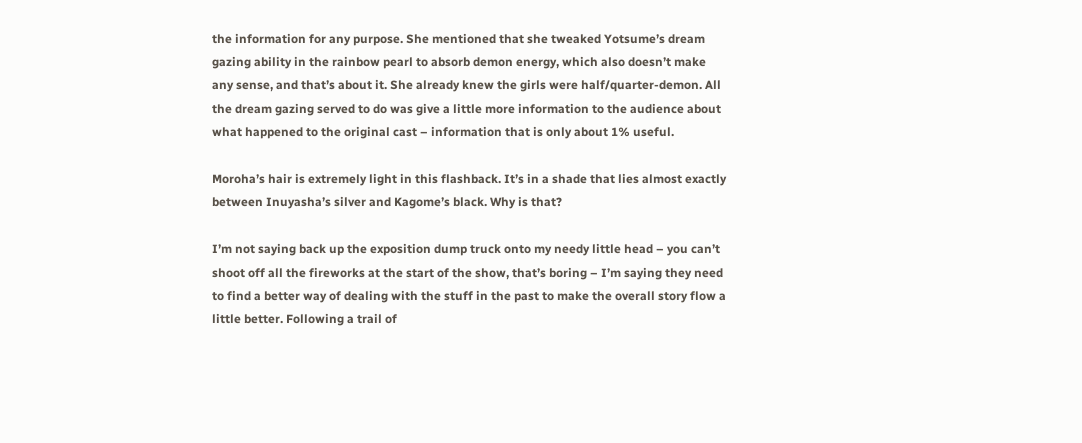the information for any purpose. She mentioned that she tweaked Yotsume’s dream gazing ability in the rainbow pearl to absorb demon energy, which also doesn’t make any sense, and that’s about it. She already knew the girls were half/quarter-demon. All the dream gazing served to do was give a little more information to the audience about what happened to the original cast – information that is only about 1% useful.

Moroha’s hair is extremely light in this flashback. It’s in a shade that lies almost exactly between Inuyasha’s silver and Kagome’s black. Why is that?

I’m not saying back up the exposition dump truck onto my needy little head – you can’t shoot off all the fireworks at the start of the show, that’s boring – I’m saying they need to find a better way of dealing with the stuff in the past to make the overall story flow a little better. Following a trail of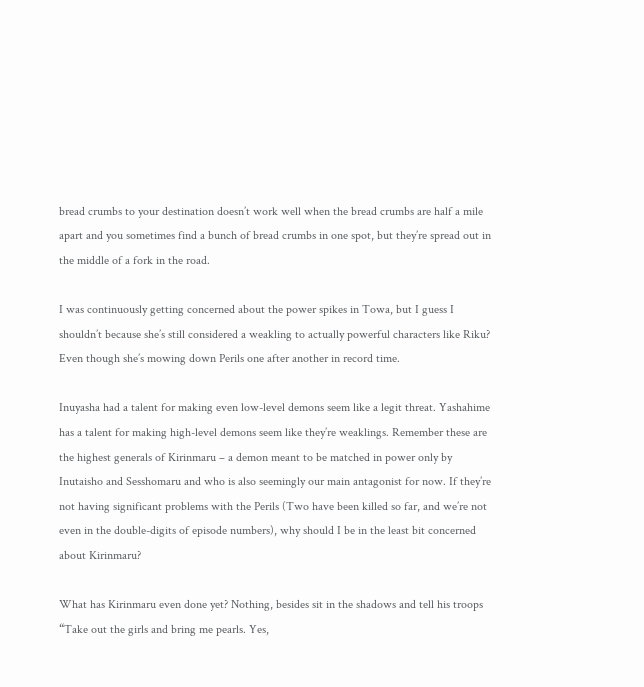bread crumbs to your destination doesn’t work well when the bread crumbs are half a mile apart and you sometimes find a bunch of bread crumbs in one spot, but they’re spread out in the middle of a fork in the road.

I was continuously getting concerned about the power spikes in Towa, but I guess I shouldn’t because she’s still considered a weakling to actually powerful characters like Riku? Even though she’s mowing down Perils one after another in record time.

Inuyasha had a talent for making even low-level demons seem like a legit threat. Yashahime has a talent for making high-level demons seem like they’re weaklings. Remember these are the highest generals of Kirinmaru – a demon meant to be matched in power only by Inutaisho and Sesshomaru and who is also seemingly our main antagonist for now. If they’re not having significant problems with the Perils (Two have been killed so far, and we’re not even in the double-digits of episode numbers), why should I be in the least bit concerned about Kirinmaru?

What has Kirinmaru even done yet? Nothing, besides sit in the shadows and tell his troops “Take out the girls and bring me pearls. Yes,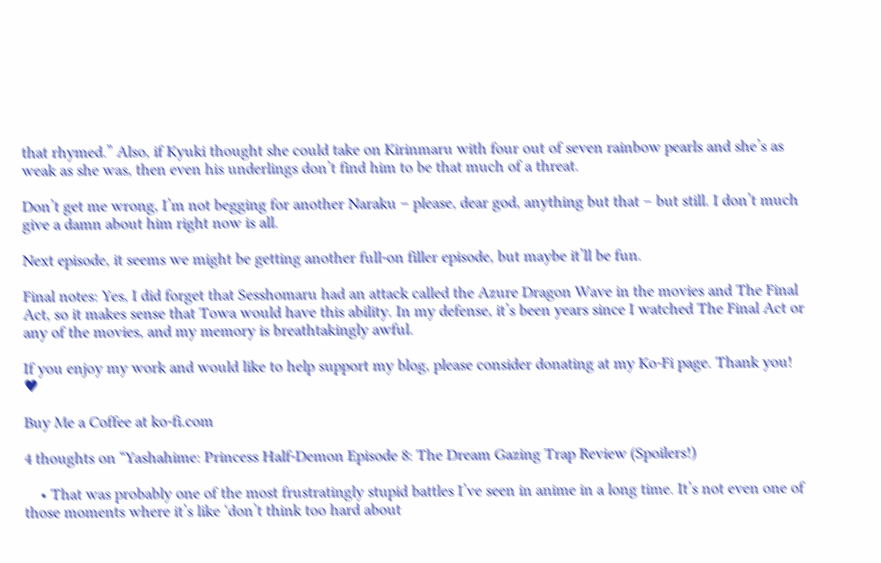that rhymed.” Also, if Kyuki thought she could take on Kirinmaru with four out of seven rainbow pearls and she’s as weak as she was, then even his underlings don’t find him to be that much of a threat.

Don’t get me wrong, I’m not begging for another Naraku – please, dear god, anything but that – but still. I don’t much give a damn about him right now is all.

Next episode, it seems we might be getting another full-on filler episode, but maybe it’ll be fun.

Final notes: Yes, I did forget that Sesshomaru had an attack called the Azure Dragon Wave in the movies and The Final Act, so it makes sense that Towa would have this ability. In my defense, it’s been years since I watched The Final Act or any of the movies, and my memory is breathtakingly awful.

If you enjoy my work and would like to help support my blog, please consider donating at my Ko-Fi page. Thank you! ♥

Buy Me a Coffee at ko-fi.com

4 thoughts on “Yashahime: Princess Half-Demon Episode 8: The Dream Gazing Trap Review (Spoilers!)

    • That was probably one of the most frustratingly stupid battles I’ve seen in anime in a long time. It’s not even one of those moments where it’s like ‘don’t think too hard about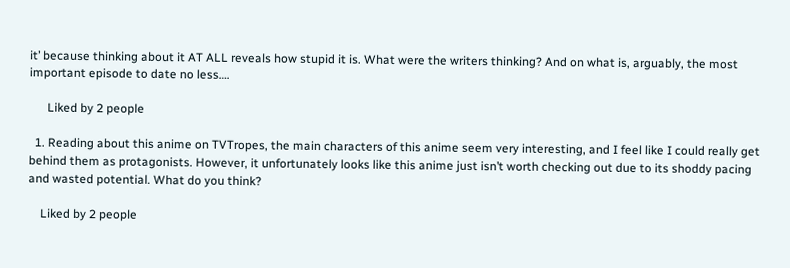it’ because thinking about it AT ALL reveals how stupid it is. What were the writers thinking? And on what is, arguably, the most important episode to date no less….

      Liked by 2 people

  1. Reading about this anime on TVTropes, the main characters of this anime seem very interesting, and I feel like I could really get behind them as protagonists. However, it unfortunately looks like this anime just isn’t worth checking out due to its shoddy pacing and wasted potential. What do you think?

    Liked by 2 people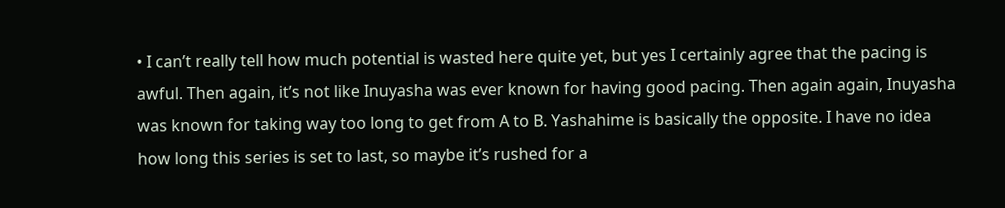• I can’t really tell how much potential is wasted here quite yet, but yes I certainly agree that the pacing is awful. Then again, it’s not like Inuyasha was ever known for having good pacing. Then again again, Inuyasha was known for taking way too long to get from A to B. Yashahime is basically the opposite. I have no idea how long this series is set to last, so maybe it’s rushed for a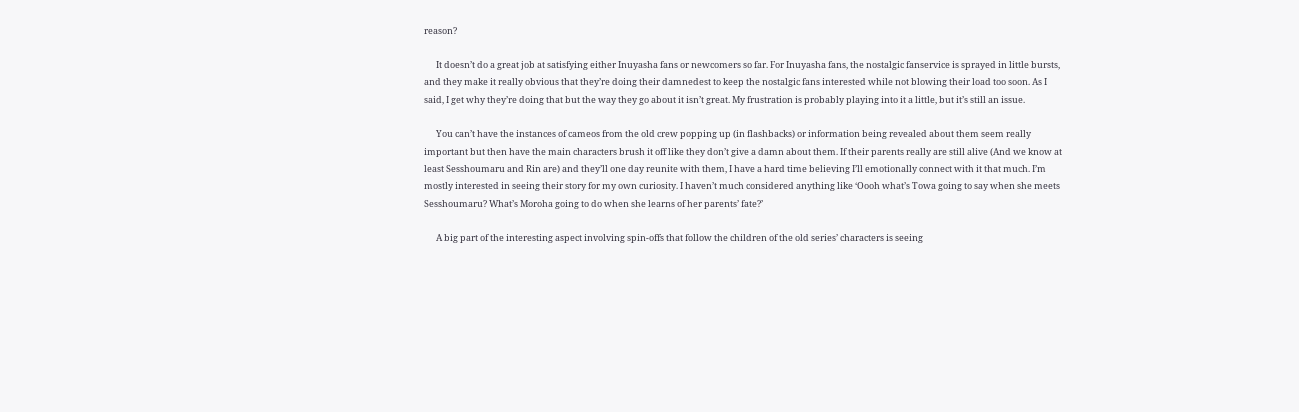reason?

      It doesn’t do a great job at satisfying either Inuyasha fans or newcomers so far. For Inuyasha fans, the nostalgic fanservice is sprayed in little bursts, and they make it really obvious that they’re doing their damnedest to keep the nostalgic fans interested while not blowing their load too soon. As I said, I get why they’re doing that but the way they go about it isn’t great. My frustration is probably playing into it a little, but it’s still an issue.

      You can’t have the instances of cameos from the old crew popping up (in flashbacks) or information being revealed about them seem really important but then have the main characters brush it off like they don’t give a damn about them. If their parents really are still alive (And we know at least Sesshoumaru and Rin are) and they’ll one day reunite with them, I have a hard time believing I’ll emotionally connect with it that much. I’m mostly interested in seeing their story for my own curiosity. I haven’t much considered anything like ‘Oooh what’s Towa going to say when she meets Sesshoumaru? What’s Moroha going to do when she learns of her parents’ fate?’

      A big part of the interesting aspect involving spin-offs that follow the children of the old series’ characters is seeing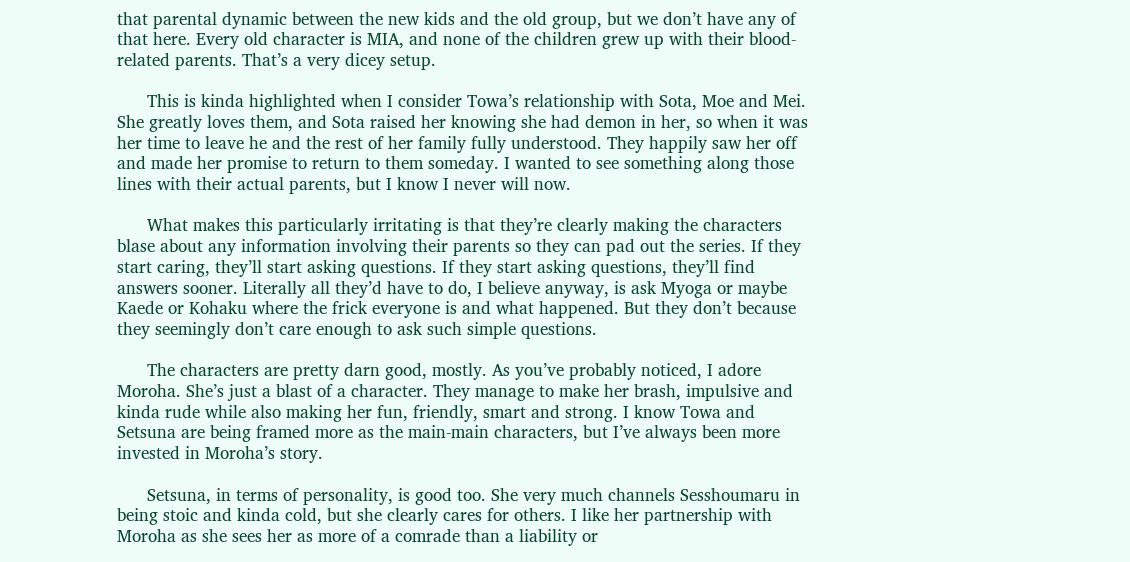that parental dynamic between the new kids and the old group, but we don’t have any of that here. Every old character is MIA, and none of the children grew up with their blood-related parents. That’s a very dicey setup.

      This is kinda highlighted when I consider Towa’s relationship with Sota, Moe and Mei. She greatly loves them, and Sota raised her knowing she had demon in her, so when it was her time to leave he and the rest of her family fully understood. They happily saw her off and made her promise to return to them someday. I wanted to see something along those lines with their actual parents, but I know I never will now.

      What makes this particularly irritating is that they’re clearly making the characters blase about any information involving their parents so they can pad out the series. If they start caring, they’ll start asking questions. If they start asking questions, they’ll find answers sooner. Literally all they’d have to do, I believe anyway, is ask Myoga or maybe Kaede or Kohaku where the frick everyone is and what happened. But they don’t because they seemingly don’t care enough to ask such simple questions.

      The characters are pretty darn good, mostly. As you’ve probably noticed, I adore Moroha. She’s just a blast of a character. They manage to make her brash, impulsive and kinda rude while also making her fun, friendly, smart and strong. I know Towa and Setsuna are being framed more as the main-main characters, but I’ve always been more invested in Moroha’s story.

      Setsuna, in terms of personality, is good too. She very much channels Sesshoumaru in being stoic and kinda cold, but she clearly cares for others. I like her partnership with Moroha as she sees her as more of a comrade than a liability or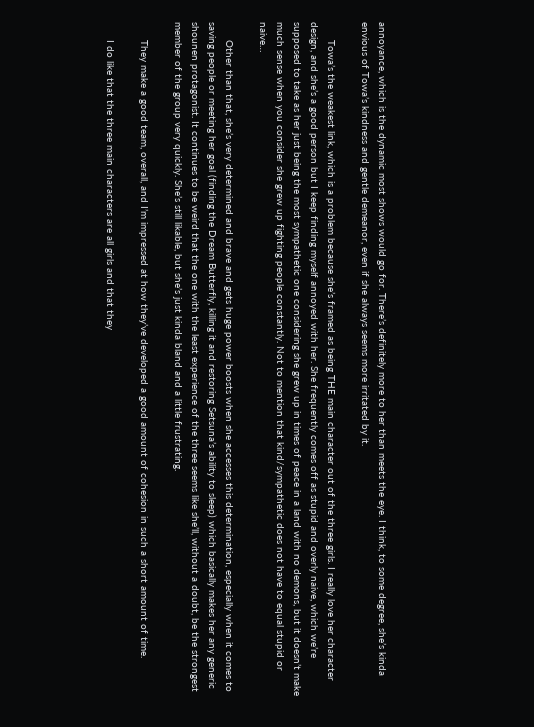annoyance, which is the dynamic most shows would go for. There’s definitely more to her than meets the eye. I think, to some degree, she’s kinda envious of Towa’s kindness and gentle demeanor, even if she always seems more irritated by it.

      Towa’s the weakest link, which is a problem because she’s framed as being THE main character out of the three girls. I really love her character design, and she’s a good person but I keep finding myself annoyed with her. She frequently comes off as stupid and overly naive, which we’re supposed to take as her just being the most sympathetic one considering she grew up in times of peace in a land with no demons, but it doesn’t make much sense when you consider she grew up fighting people constantly. Not to mention that kind/sympathetic does not have to equal stupid or naive…

      Other than that, she’s very determined and brave and gets huge power boosts when she accesses this determination, especially when it comes to saving people or meeting her goal (finding the Dream Butterfly, killing it and restoring Setsuna’s ability to sleep) which basically makes her any generic shounen protagonist. It continues to be weird that the one with the least experience of the three seems like she’ll, without a doubt, be the strongest member of the group very quickly. She’s still likable, but she’s just kinda bland and a little frustrating.

      They make a good team, overall, and I’m impressed at how they’ve developed a good amount of cohesion in such a short amount of time.

      I do like that the three main characters are all girls and that they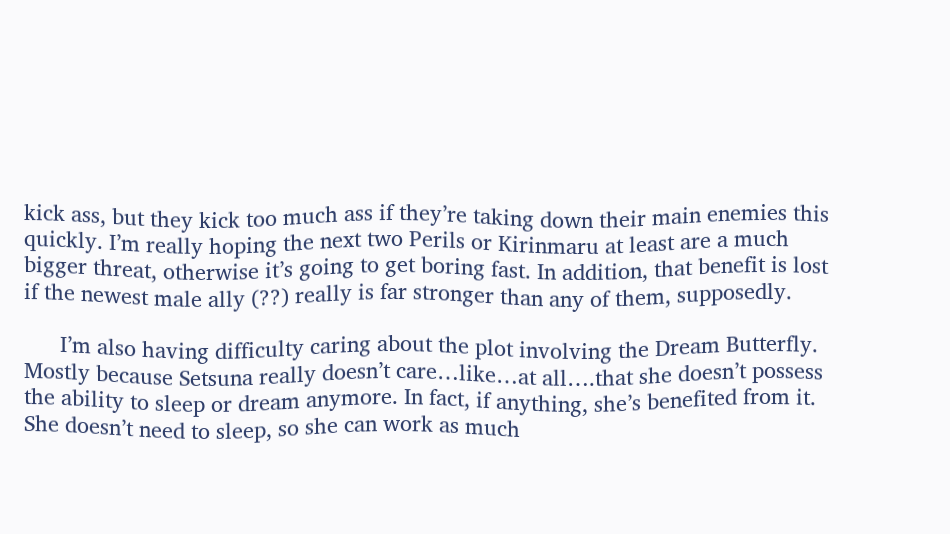kick ass, but they kick too much ass if they’re taking down their main enemies this quickly. I’m really hoping the next two Perils or Kirinmaru at least are a much bigger threat, otherwise it’s going to get boring fast. In addition, that benefit is lost if the newest male ally (??) really is far stronger than any of them, supposedly.

      I’m also having difficulty caring about the plot involving the Dream Butterfly. Mostly because Setsuna really doesn’t care…like…at all….that she doesn’t possess the ability to sleep or dream anymore. In fact, if anything, she’s benefited from it. She doesn’t need to sleep, so she can work as much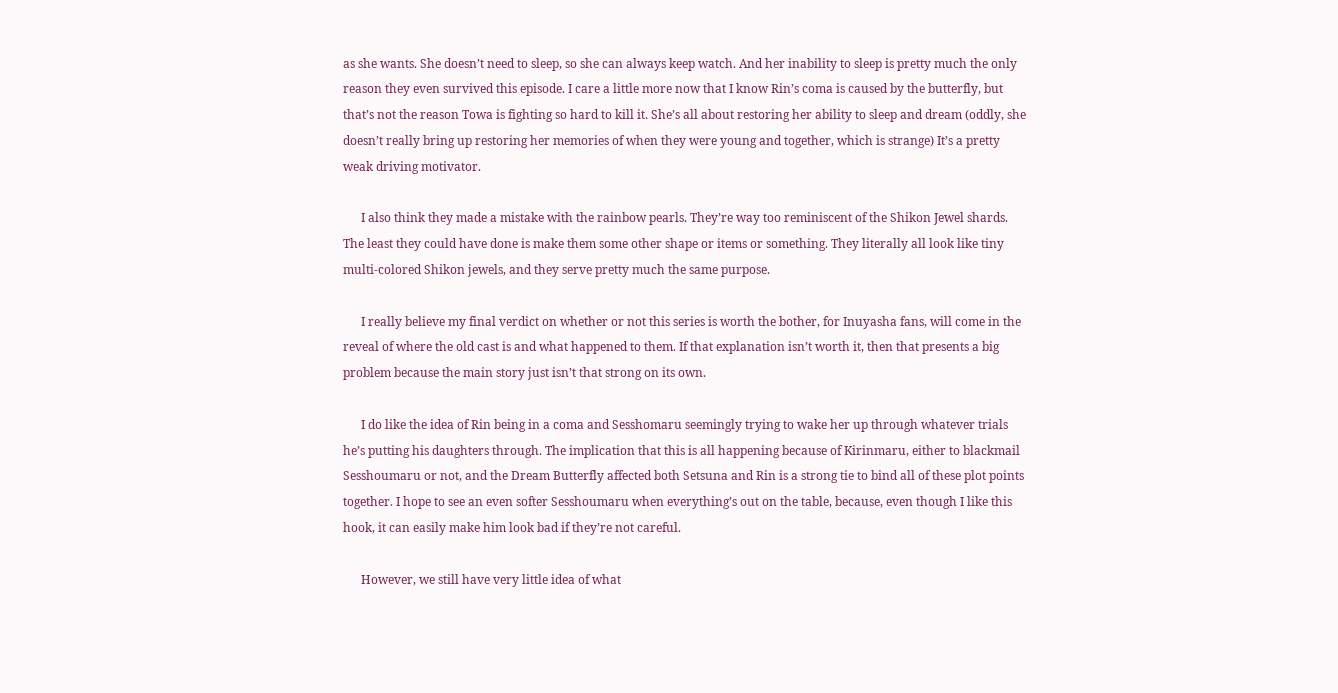as she wants. She doesn’t need to sleep, so she can always keep watch. And her inability to sleep is pretty much the only reason they even survived this episode. I care a little more now that I know Rin’s coma is caused by the butterfly, but that’s not the reason Towa is fighting so hard to kill it. She’s all about restoring her ability to sleep and dream (oddly, she doesn’t really bring up restoring her memories of when they were young and together, which is strange) It’s a pretty weak driving motivator.

      I also think they made a mistake with the rainbow pearls. They’re way too reminiscent of the Shikon Jewel shards. The least they could have done is make them some other shape or items or something. They literally all look like tiny multi-colored Shikon jewels, and they serve pretty much the same purpose.

      I really believe my final verdict on whether or not this series is worth the bother, for Inuyasha fans, will come in the reveal of where the old cast is and what happened to them. If that explanation isn’t worth it, then that presents a big problem because the main story just isn’t that strong on its own.

      I do like the idea of Rin being in a coma and Sesshomaru seemingly trying to wake her up through whatever trials he’s putting his daughters through. The implication that this is all happening because of Kirinmaru, either to blackmail Sesshoumaru or not, and the Dream Butterfly affected both Setsuna and Rin is a strong tie to bind all of these plot points together. I hope to see an even softer Sesshoumaru when everything’s out on the table, because, even though I like this hook, it can easily make him look bad if they’re not careful.

      However, we still have very little idea of what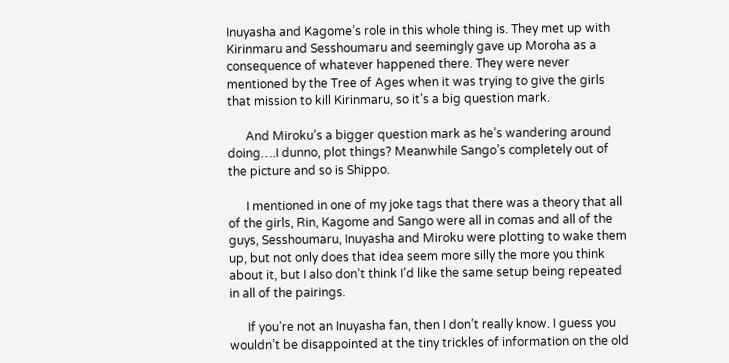Inuyasha and Kagome’s role in this whole thing is. They met up with Kirinmaru and Sesshoumaru and seemingly gave up Moroha as a consequence of whatever happened there. They were never mentioned by the Tree of Ages when it was trying to give the girls that mission to kill Kirinmaru, so it’s a big question mark.

      And Miroku’s a bigger question mark as he’s wandering around doing….I dunno, plot things? Meanwhile Sango’s completely out of the picture and so is Shippo.

      I mentioned in one of my joke tags that there was a theory that all of the girls, Rin, Kagome and Sango were all in comas and all of the guys, Sesshoumaru, Inuyasha and Miroku were plotting to wake them up, but not only does that idea seem more silly the more you think about it, but I also don’t think I’d like the same setup being repeated in all of the pairings.

      If you’re not an Inuyasha fan, then I don’t really know. I guess you wouldn’t be disappointed at the tiny trickles of information on the old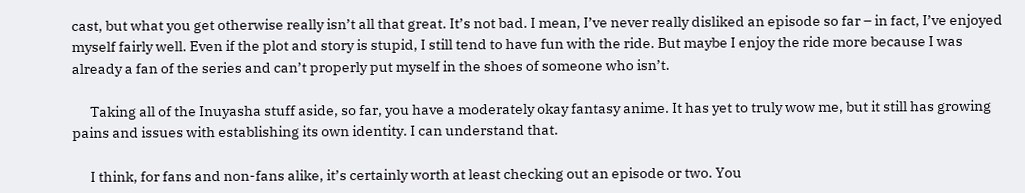cast, but what you get otherwise really isn’t all that great. It’s not bad. I mean, I’ve never really disliked an episode so far – in fact, I’ve enjoyed myself fairly well. Even if the plot and story is stupid, I still tend to have fun with the ride. But maybe I enjoy the ride more because I was already a fan of the series and can’t properly put myself in the shoes of someone who isn’t.

      Taking all of the Inuyasha stuff aside, so far, you have a moderately okay fantasy anime. It has yet to truly wow me, but it still has growing pains and issues with establishing its own identity. I can understand that.

      I think, for fans and non-fans alike, it’s certainly worth at least checking out an episode or two. You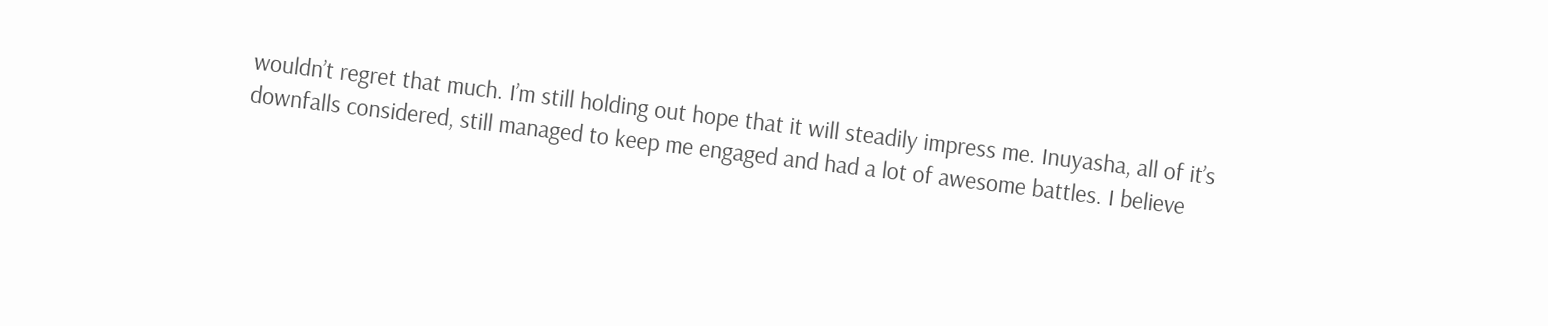wouldn’t regret that much. I’m still holding out hope that it will steadily impress me. Inuyasha, all of it’s downfalls considered, still managed to keep me engaged and had a lot of awesome battles. I believe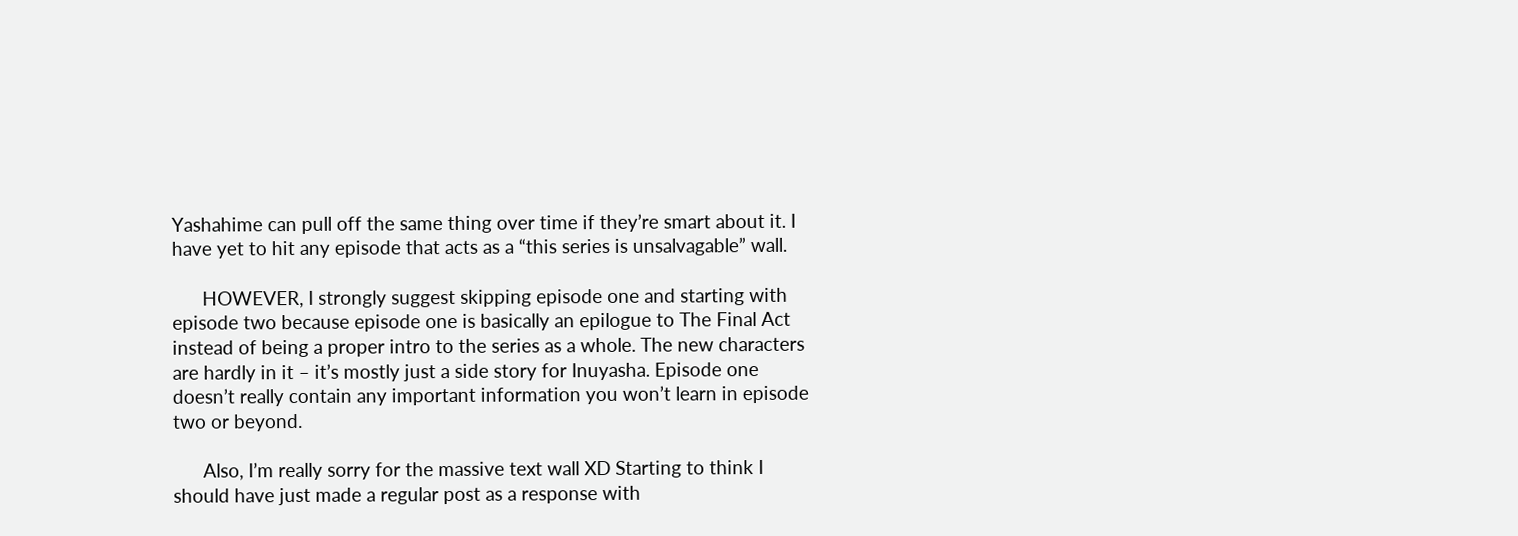Yashahime can pull off the same thing over time if they’re smart about it. I have yet to hit any episode that acts as a “this series is unsalvagable” wall.

      HOWEVER, I strongly suggest skipping episode one and starting with episode two because episode one is basically an epilogue to The Final Act instead of being a proper intro to the series as a whole. The new characters are hardly in it – it’s mostly just a side story for Inuyasha. Episode one doesn’t really contain any important information you won’t learn in episode two or beyond.

      Also, I’m really sorry for the massive text wall XD Starting to think I should have just made a regular post as a response with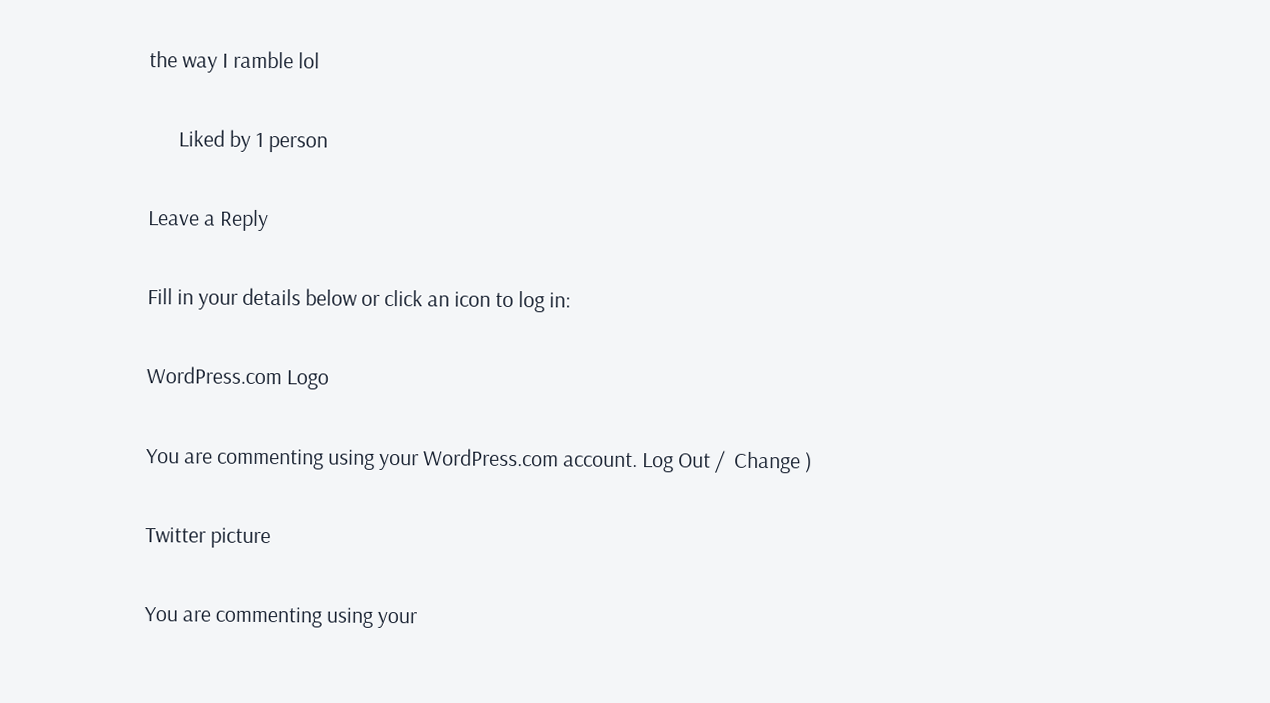the way I ramble lol

      Liked by 1 person

Leave a Reply

Fill in your details below or click an icon to log in:

WordPress.com Logo

You are commenting using your WordPress.com account. Log Out /  Change )

Twitter picture

You are commenting using your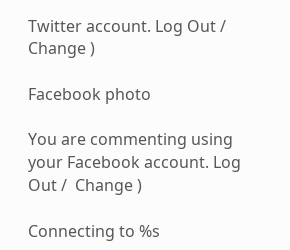Twitter account. Log Out /  Change )

Facebook photo

You are commenting using your Facebook account. Log Out /  Change )

Connecting to %s